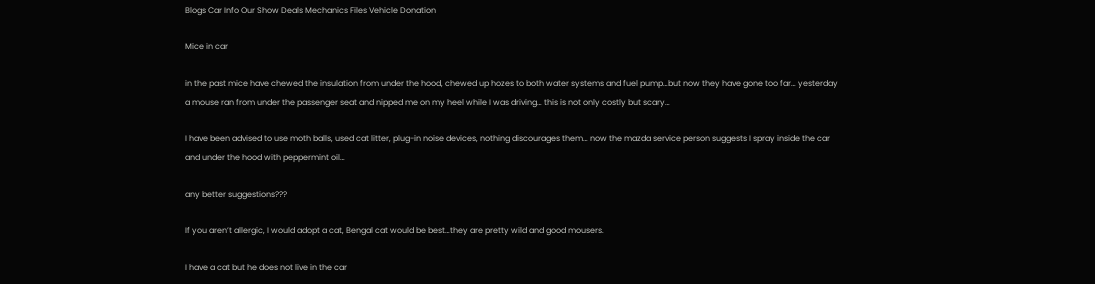Blogs Car Info Our Show Deals Mechanics Files Vehicle Donation

Mice in car

in the past mice have chewed the insulation from under the hood, chewed up hozes to both water systems and fuel pump…but now they have gone too far… yesterday a mouse ran from under the passenger seat and nipped me on my heel while I was driving… this is not only costly but scary…

I have been advised to use moth balls, used cat litter, plug-in noise devices, nothing discourages them… now the mazda service person suggests I spray inside the car and under the hood with peppermint oil…

any better suggestions???

If you aren’t allergic, I would adopt a cat, Bengal cat would be best…they are pretty wild and good mousers.

I have a cat but he does not live in the car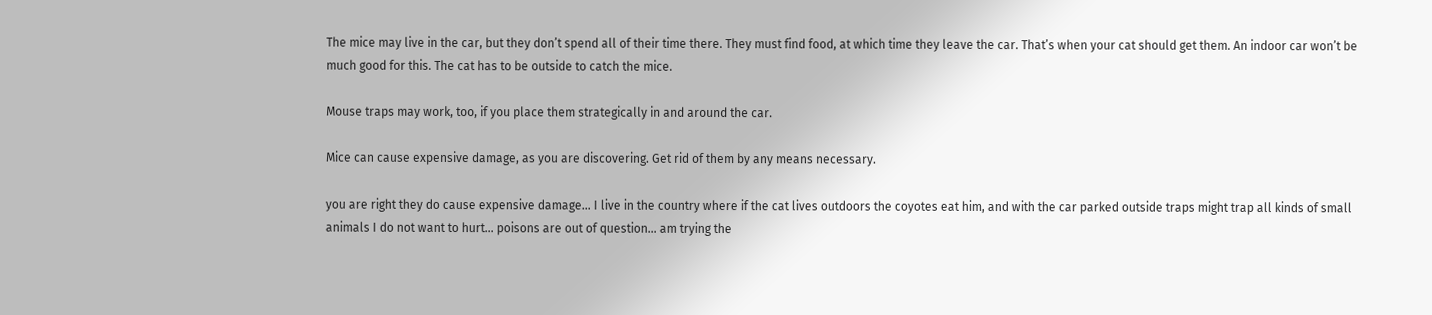The mice may live in the car, but they don’t spend all of their time there. They must find food, at which time they leave the car. That’s when your cat should get them. An indoor car won’t be much good for this. The cat has to be outside to catch the mice.

Mouse traps may work, too, if you place them strategically in and around the car.

Mice can cause expensive damage, as you are discovering. Get rid of them by any means necessary.

you are right they do cause expensive damage… I live in the country where if the cat lives outdoors the coyotes eat him, and with the car parked outside traps might trap all kinds of small animals I do not want to hurt… poisons are out of question… am trying the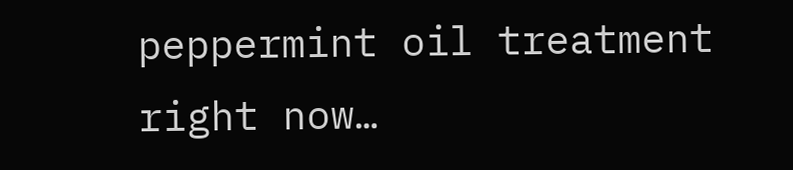peppermint oil treatment right now…